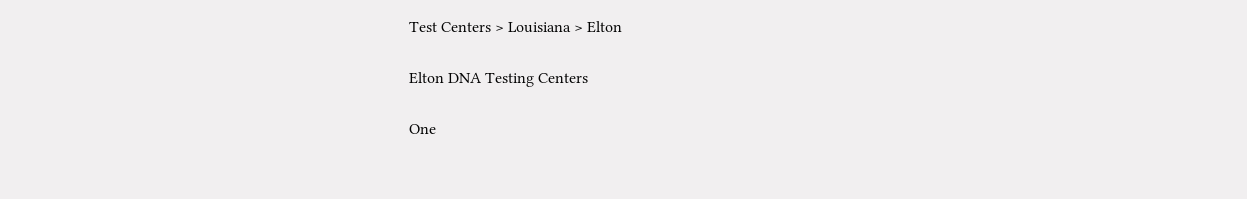Test Centers > Louisiana > Elton

Elton DNA Testing Centers

One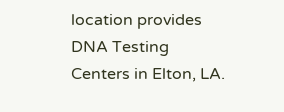location provides DNA Testing Centers in Elton, LA.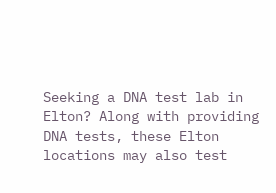Seeking a DNA test lab in Elton? Along with providing DNA tests, these Elton locations may also test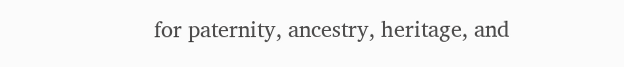for paternity, ancestry, heritage, and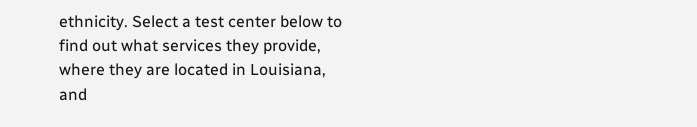ethnicity. Select a test center below to find out what services they provide, where they are located in Louisiana, and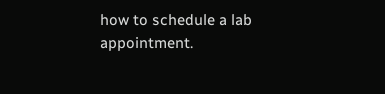how to schedule a lab appointment.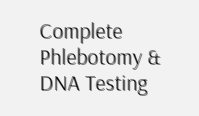Complete Phlebotomy & DNA Testing